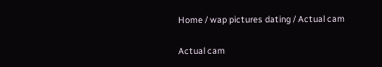Home / wap pictures dating / Actual cam

Actual cam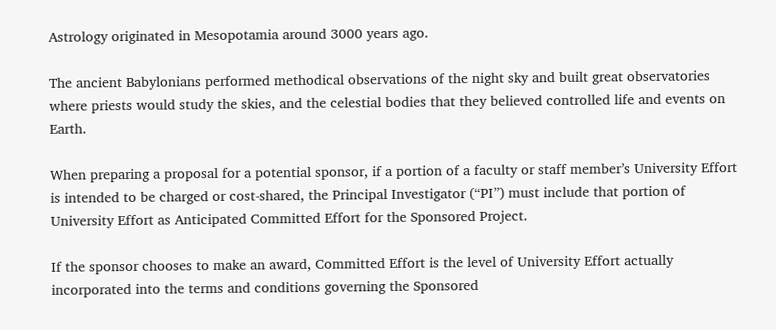Astrology originated in Mesopotamia around 3000 years ago.

The ancient Babylonians performed methodical observations of the night sky and built great observatories where priests would study the skies, and the celestial bodies that they believed controlled life and events on Earth.

When preparing a proposal for a potential sponsor, if a portion of a faculty or staff member’s University Effort is intended to be charged or cost-shared, the Principal Investigator (“PI”) must include that portion of University Effort as Anticipated Committed Effort for the Sponsored Project.

If the sponsor chooses to make an award, Committed Effort is the level of University Effort actually incorporated into the terms and conditions governing the Sponsored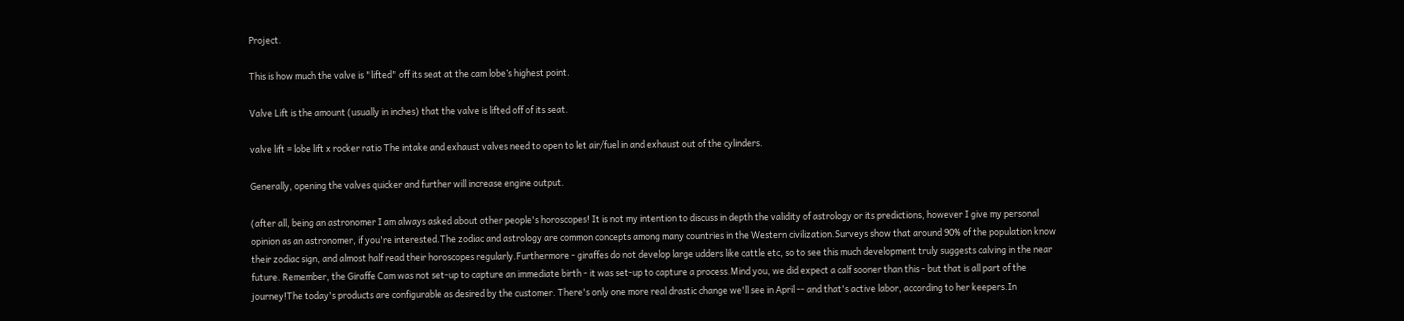Project.

This is how much the valve is "lifted" off its seat at the cam lobe’s highest point.

Valve Lift is the amount (usually in inches) that the valve is lifted off of its seat.

valve lift = lobe lift x rocker ratio The intake and exhaust valves need to open to let air/fuel in and exhaust out of the cylinders.

Generally, opening the valves quicker and further will increase engine output.

(after all, being an astronomer I am always asked about other people's horoscopes! It is not my intention to discuss in depth the validity of astrology or its predictions, however I give my personal opinion as an astronomer, if you're interested.The zodiac and astrology are common concepts among many countries in the Western civilization.Surveys show that around 90% of the population know their zodiac sign, and almost half read their horoscopes regularly.Furthermore - giraffes do not develop large udders like cattle etc, so to see this much development truly suggests calving in the near future. Remember, the Giraffe Cam was not set-up to capture an immediate birth - it was set-up to capture a process.Mind you, we did expect a calf sooner than this - but that is all part of the journey!The today's products are configurable as desired by the customer. There's only one more real drastic change we'll see in April -- and that's active labor, according to her keepers.In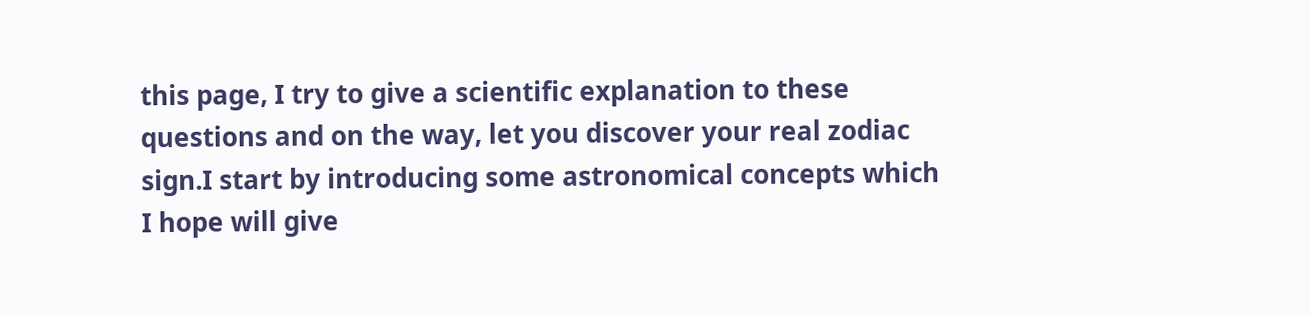this page, I try to give a scientific explanation to these questions and on the way, let you discover your real zodiac sign.I start by introducing some astronomical concepts which I hope will give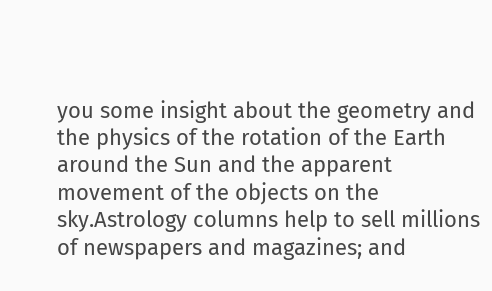you some insight about the geometry and the physics of the rotation of the Earth around the Sun and the apparent movement of the objects on the sky.Astrology columns help to sell millions of newspapers and magazines; and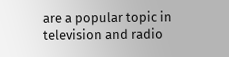are a popular topic in television and radio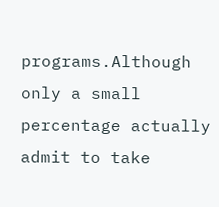programs.Although only a small percentage actually admit to take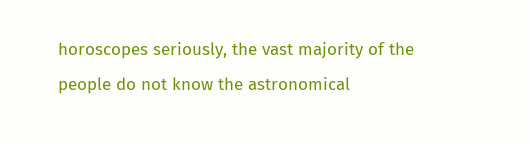horoscopes seriously, the vast majority of the people do not know the astronomical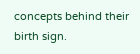concepts behind their birth sign.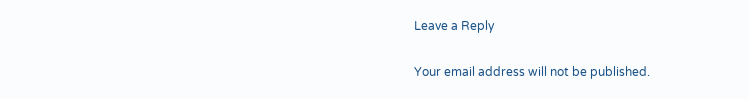Leave a Reply

Your email address will not be published.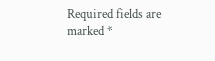Required fields are marked *